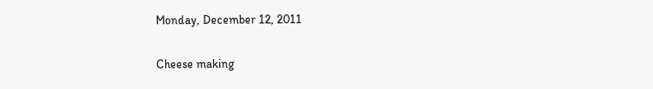Monday, December 12, 2011

Cheese making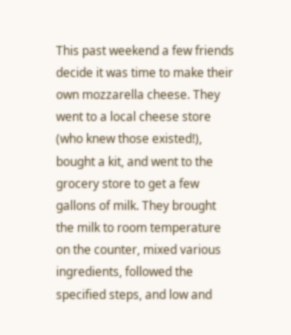This past weekend a few friends decide it was time to make their own mozzarella cheese. They went to a local cheese store (who knew those existed!), bought a kit, and went to the grocery store to get a few gallons of milk. They brought the milk to room temperature on the counter, mixed various ingredients, followed the specified steps, and low and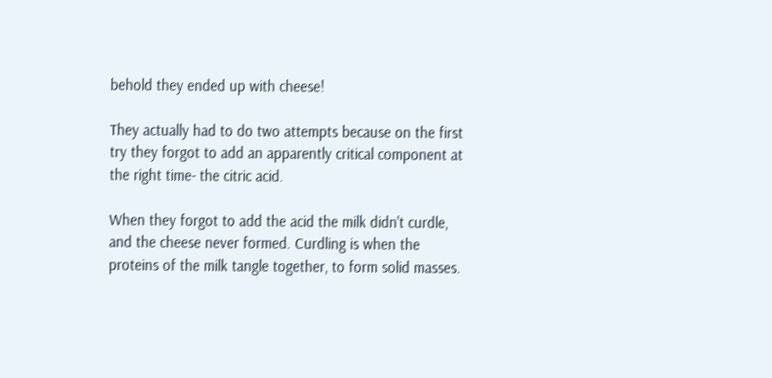behold they ended up with cheese!

They actually had to do two attempts because on the first try they forgot to add an apparently critical component at the right time- the citric acid.

When they forgot to add the acid the milk didn't curdle, and the cheese never formed. Curdling is when the proteins of the milk tangle together, to form solid masses.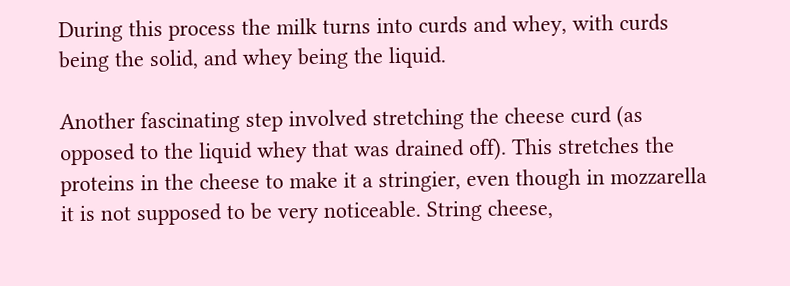During this process the milk turns into curds and whey, with curds being the solid, and whey being the liquid.

Another fascinating step involved stretching the cheese curd (as opposed to the liquid whey that was drained off). This stretches the proteins in the cheese to make it a stringier, even though in mozzarella it is not supposed to be very noticeable. String cheese,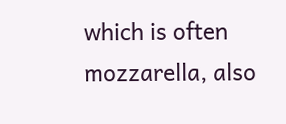which is often mozzarella, also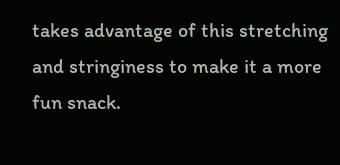takes advantage of this stretching and stringiness to make it a more fun snack.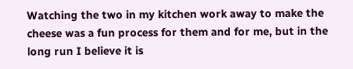Watching the two in my kitchen work away to make the cheese was a fun process for them and for me, but in the long run I believe it is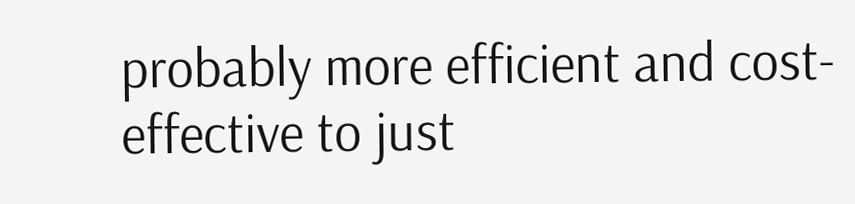probably more efficient and cost-effective to just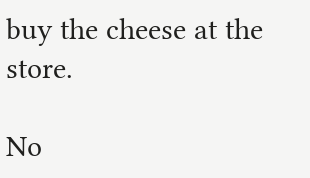buy the cheese at the store.

No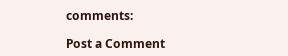comments:

Post a Comment